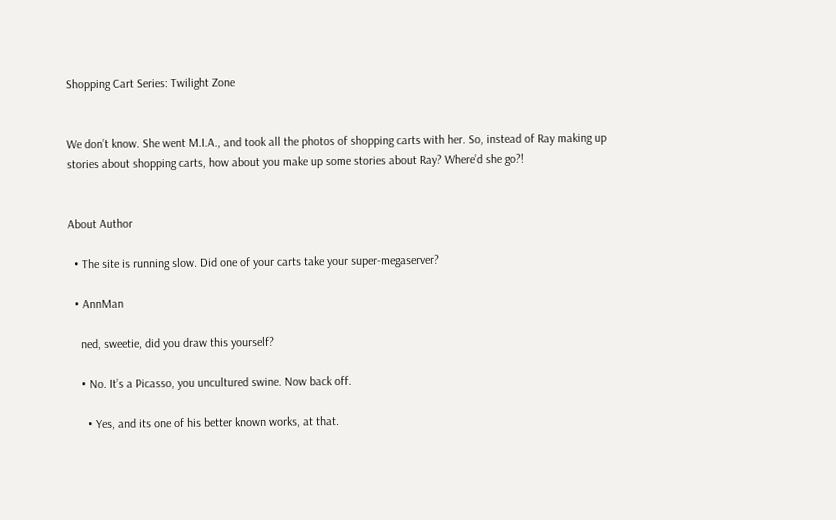Shopping Cart Series: Twilight Zone


We don’t know. She went M.I.A., and took all the photos of shopping carts with her. So, instead of Ray making up stories about shopping carts, how about you make up some stories about Ray? Where’d she go?!


About Author

  • The site is running slow. Did one of your carts take your super-megaserver?

  • AnnMan

    ned, sweetie, did you draw this yourself?

    • No. It’s a Picasso, you uncultured swine. Now back off.

      • Yes, and its one of his better known works, at that.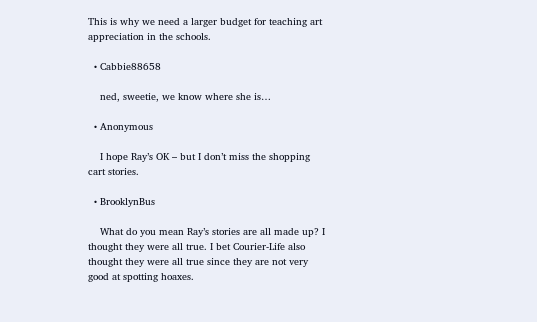This is why we need a larger budget for teaching art appreciation in the schools.

  • Cabbie88658

    ned, sweetie, we know where she is…

  • Anonymous

    I hope Ray’s OK – but I don’t miss the shopping cart stories.

  • BrooklynBus

    What do you mean Ray’s stories are all made up? I thought they were all true. I bet Courier-Life also thought they were all true since they are not very good at spotting hoaxes.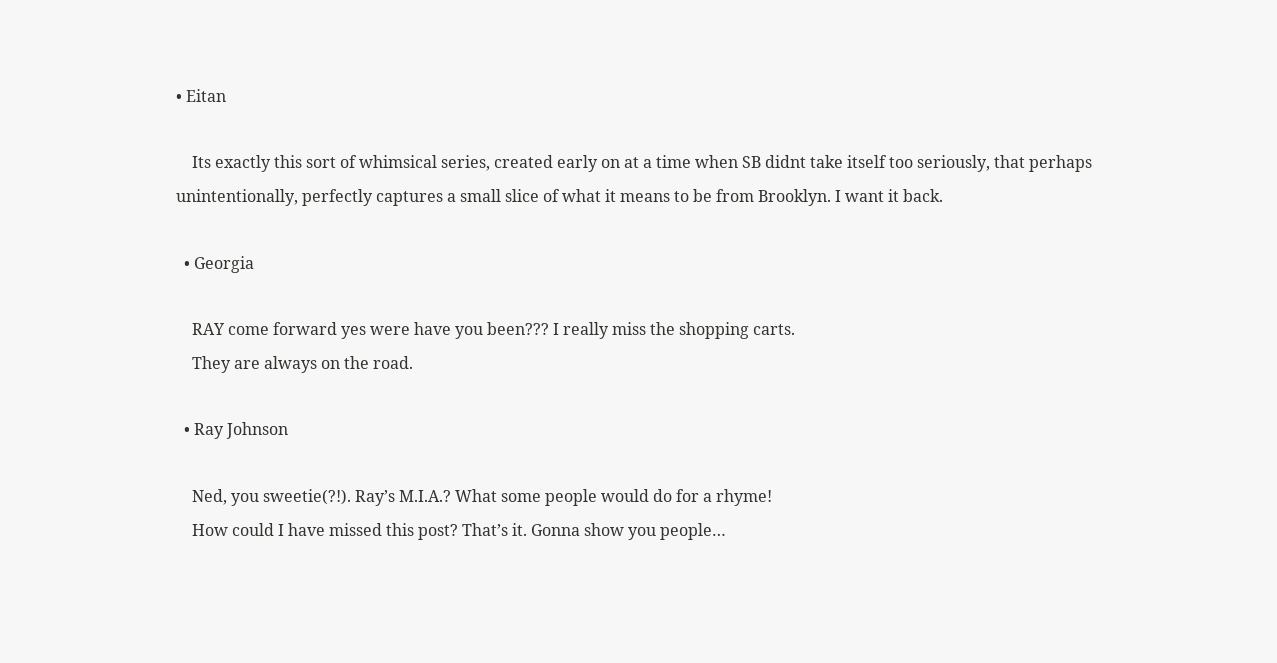• Eitan

    Its exactly this sort of whimsical series, created early on at a time when SB didnt take itself too seriously, that perhaps unintentionally, perfectly captures a small slice of what it means to be from Brooklyn. I want it back.

  • Georgia

    RAY come forward yes were have you been??? I really miss the shopping carts.
    They are always on the road.

  • Ray Johnson

    Ned, you sweetie(?!). Ray’s M.I.A.? What some people would do for a rhyme!
    How could I have missed this post? That’s it. Gonna show you people…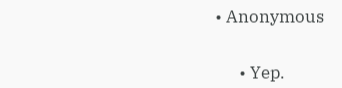• Anonymous


      • Yep.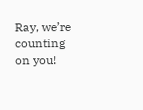Ray, we’re counting on you!